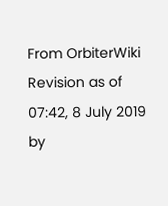From OrbiterWiki
Revision as of 07:42, 8 July 2019 by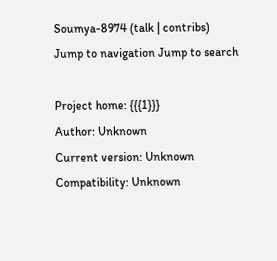Soumya-8974 (talk | contribs)
Jump to navigation Jump to search

Project home: {{{1}}}
Author: Unknown
Current version: Unknown
Compatibility: Unknown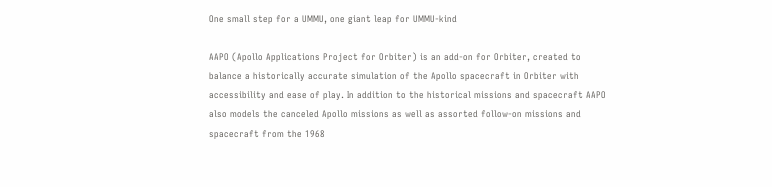One small step for a UMMU, one giant leap for UMMU-kind

AAPO (Apollo Applications Project for Orbiter) is an add-on for Orbiter, created to balance a historically accurate simulation of the Apollo spacecraft in Orbiter with accessibility and ease of play. In addition to the historical missions and spacecraft AAPO also models the canceled Apollo missions as well as assorted follow-on missions and spacecraft from the 1968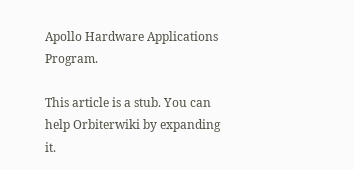Apollo Hardware Applications Program.

This article is a stub. You can help Orbiterwiki by expanding it.